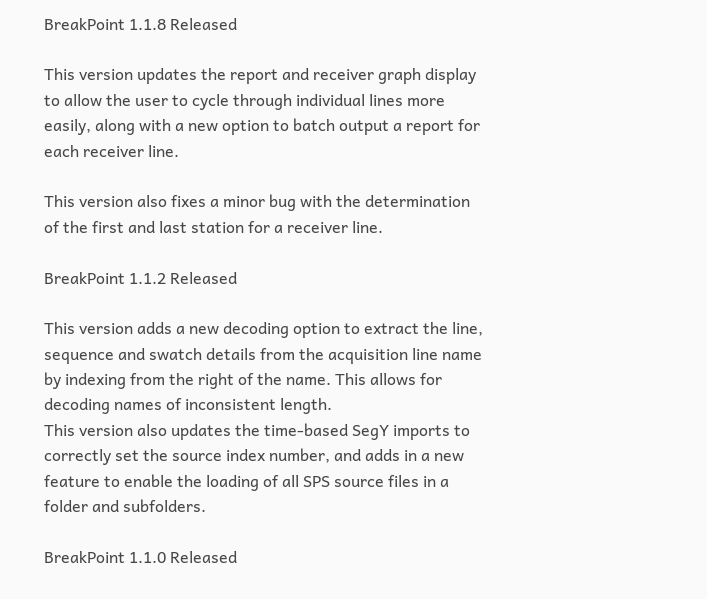BreakPoint 1.1.8 Released

This version updates the report and receiver graph display to allow the user to cycle through individual lines more easily, along with a new option to batch output a report for each receiver line.

This version also fixes a minor bug with the determination of the first and last station for a receiver line.

BreakPoint 1.1.2 Released

This version adds a new decoding option to extract the line, sequence and swatch details from the acquisition line name by indexing from the right of the name. This allows for decoding names of inconsistent length.
This version also updates the time-based SegY imports to correctly set the source index number, and adds in a new feature to enable the loading of all SPS source files in a folder and subfolders.

BreakPoint 1.1.0 Released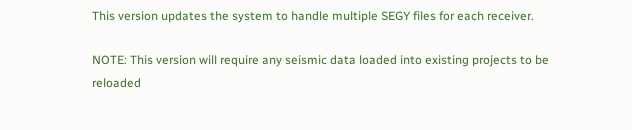This version updates the system to handle multiple SEGY files for each receiver.

NOTE: This version will require any seismic data loaded into existing projects to be reloaded